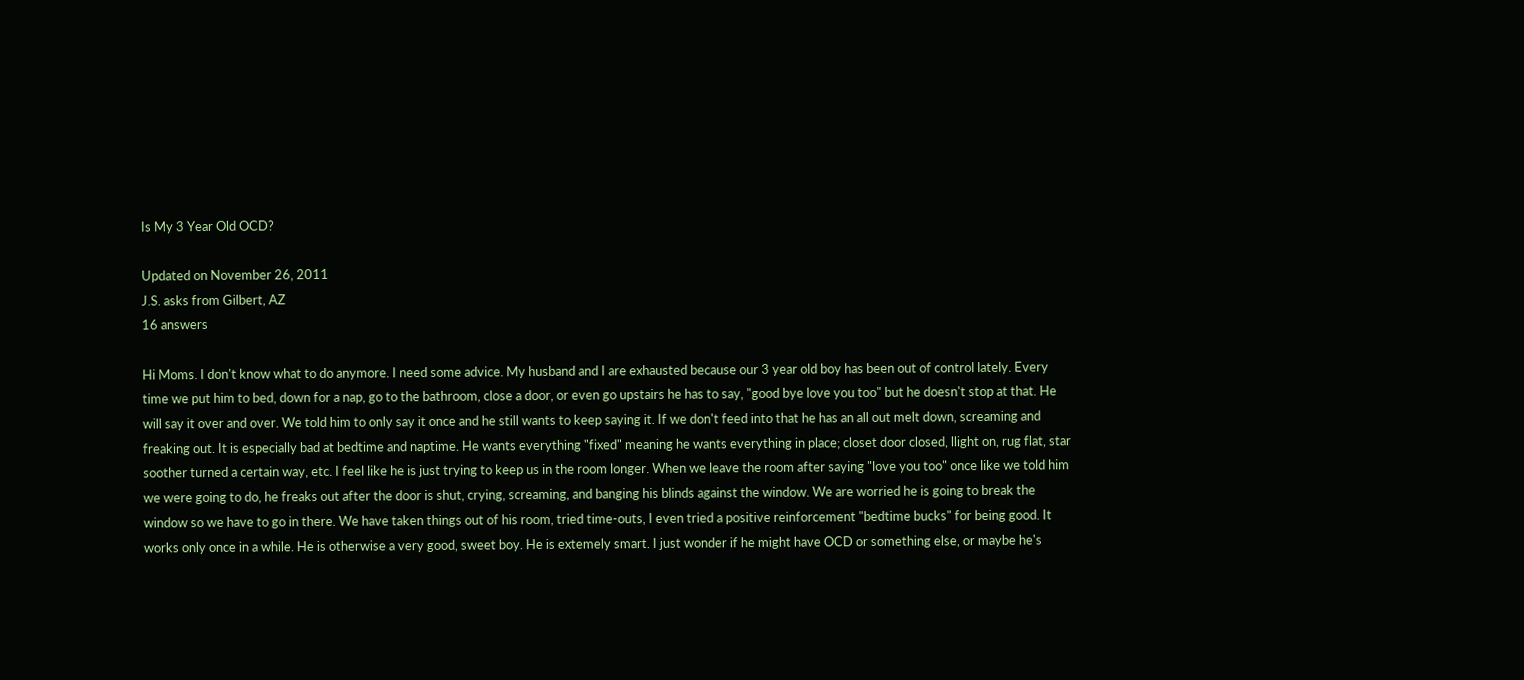Is My 3 Year Old OCD?

Updated on November 26, 2011
J.S. asks from Gilbert, AZ
16 answers

Hi Moms. I don't know what to do anymore. I need some advice. My husband and I are exhausted because our 3 year old boy has been out of control lately. Every time we put him to bed, down for a nap, go to the bathroom, close a door, or even go upstairs he has to say, "good bye love you too" but he doesn't stop at that. He will say it over and over. We told him to only say it once and he still wants to keep saying it. If we don't feed into that he has an all out melt down, screaming and freaking out. It is especially bad at bedtime and naptime. He wants everything "fixed" meaning he wants everything in place; closet door closed, llight on, rug flat, star soother turned a certain way, etc. I feel like he is just trying to keep us in the room longer. When we leave the room after saying "love you too" once like we told him we were going to do, he freaks out after the door is shut, crying, screaming, and banging his blinds against the window. We are worried he is going to break the window so we have to go in there. We have taken things out of his room, tried time-outs, I even tried a positive reinforcement "bedtime bucks" for being good. It works only once in a while. He is otherwise a very good, sweet boy. He is extemely smart. I just wonder if he might have OCD or something else, or maybe he's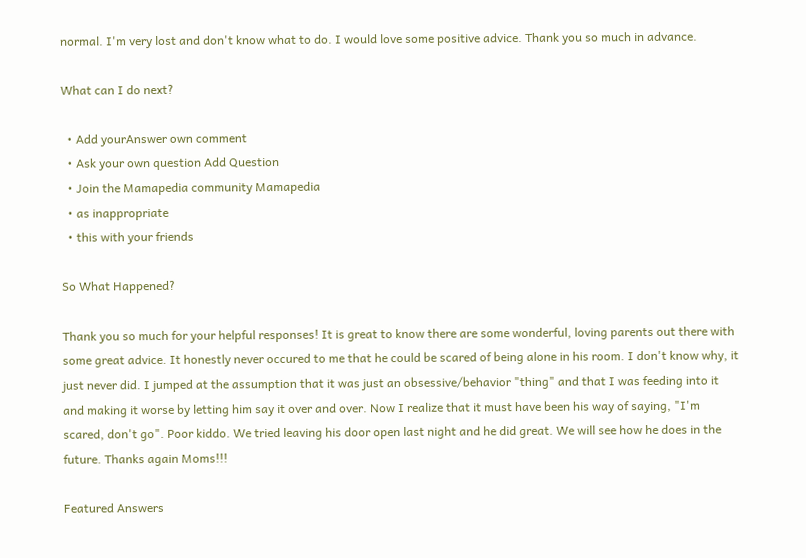normal. I'm very lost and don't know what to do. I would love some positive advice. Thank you so much in advance.

What can I do next?

  • Add yourAnswer own comment
  • Ask your own question Add Question
  • Join the Mamapedia community Mamapedia
  • as inappropriate
  • this with your friends

So What Happened?

Thank you so much for your helpful responses! It is great to know there are some wonderful, loving parents out there with some great advice. It honestly never occured to me that he could be scared of being alone in his room. I don't know why, it just never did. I jumped at the assumption that it was just an obsessive/behavior "thing" and that I was feeding into it and making it worse by letting him say it over and over. Now I realize that it must have been his way of saying, "I'm scared, don't go". Poor kiddo. We tried leaving his door open last night and he did great. We will see how he does in the future. Thanks again Moms!!!

Featured Answers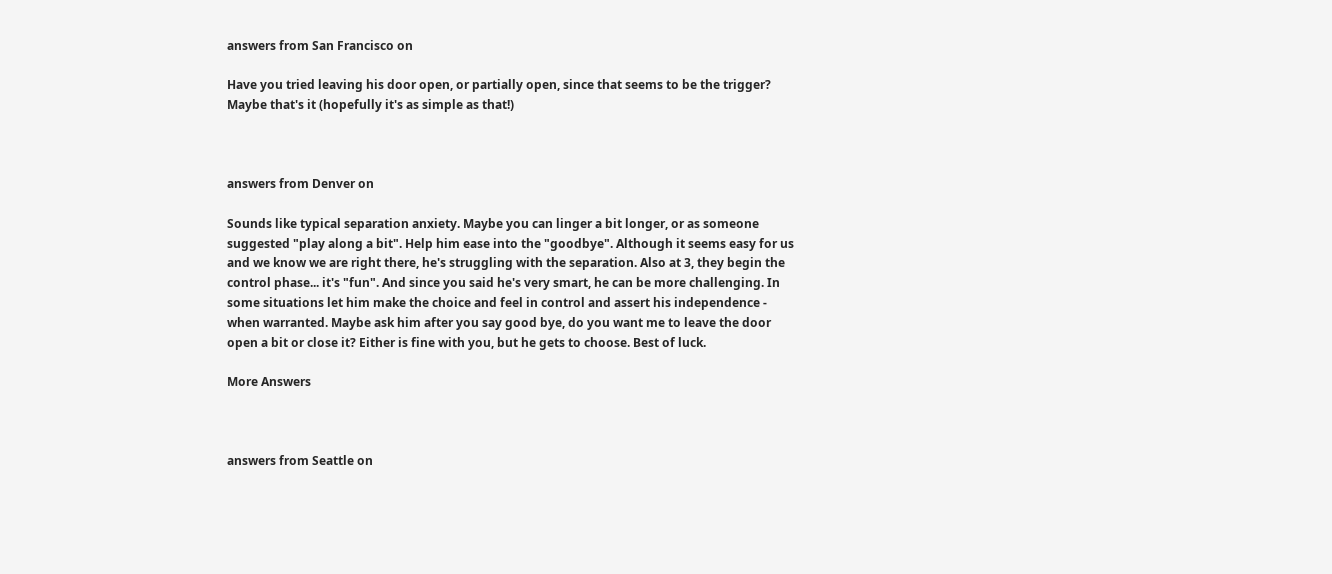answers from San Francisco on

Have you tried leaving his door open, or partially open, since that seems to be the trigger? Maybe that's it (hopefully it's as simple as that!)



answers from Denver on

Sounds like typical separation anxiety. Maybe you can linger a bit longer, or as someone suggested "play along a bit". Help him ease into the "goodbye". Although it seems easy for us and we know we are right there, he's struggling with the separation. Also at 3, they begin the control phase... it's "fun". And since you said he's very smart, he can be more challenging. In some situations let him make the choice and feel in control and assert his independence - when warranted. Maybe ask him after you say good bye, do you want me to leave the door open a bit or close it? Either is fine with you, but he gets to choose. Best of luck.

More Answers



answers from Seattle on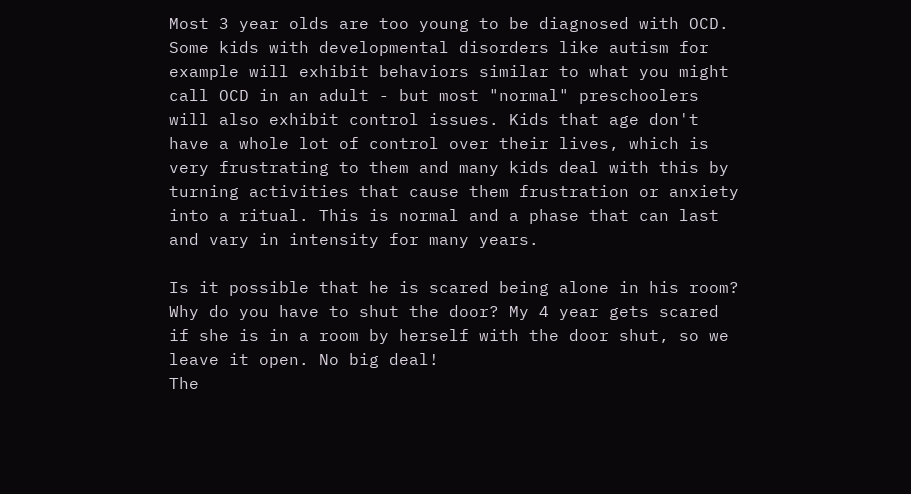Most 3 year olds are too young to be diagnosed with OCD. Some kids with developmental disorders like autism for example will exhibit behaviors similar to what you might call OCD in an adult - but most "normal" preschoolers will also exhibit control issues. Kids that age don't have a whole lot of control over their lives, which is very frustrating to them and many kids deal with this by turning activities that cause them frustration or anxiety into a ritual. This is normal and a phase that can last and vary in intensity for many years.

Is it possible that he is scared being alone in his room? Why do you have to shut the door? My 4 year gets scared if she is in a room by herself with the door shut, so we leave it open. No big deal!
The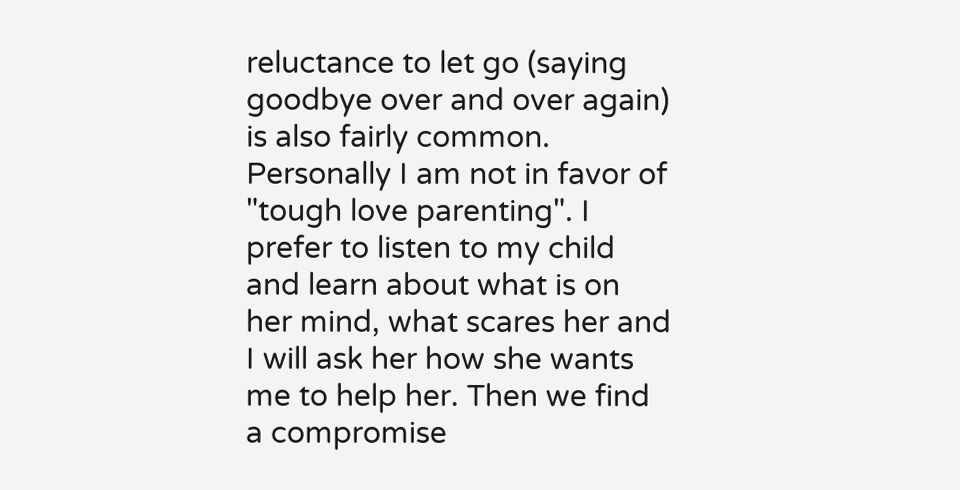reluctance to let go (saying goodbye over and over again) is also fairly common.
Personally I am not in favor of "tough love parenting". I prefer to listen to my child and learn about what is on her mind, what scares her and I will ask her how she wants me to help her. Then we find a compromise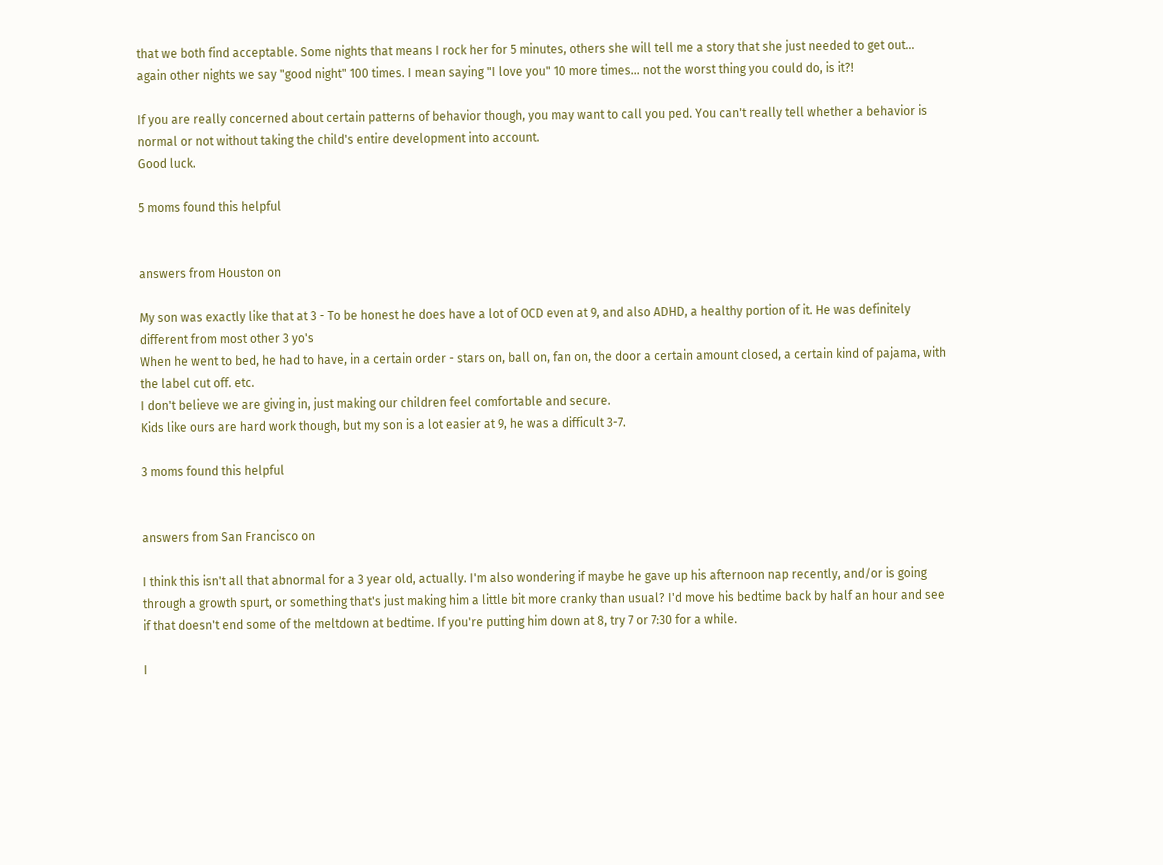that we both find acceptable. Some nights that means I rock her for 5 minutes, others she will tell me a story that she just needed to get out... again other nights we say "good night" 100 times. I mean saying "I love you" 10 more times... not the worst thing you could do, is it?!

If you are really concerned about certain patterns of behavior though, you may want to call you ped. You can't really tell whether a behavior is normal or not without taking the child's entire development into account.
Good luck.

5 moms found this helpful


answers from Houston on

My son was exactly like that at 3 - To be honest he does have a lot of OCD even at 9, and also ADHD, a healthy portion of it. He was definitely different from most other 3 yo's
When he went to bed, he had to have, in a certain order - stars on, ball on, fan on, the door a certain amount closed, a certain kind of pajama, with the label cut off. etc.
I don't believe we are giving in, just making our children feel comfortable and secure.
Kids like ours are hard work though, but my son is a lot easier at 9, he was a difficult 3-7.

3 moms found this helpful


answers from San Francisco on

I think this isn't all that abnormal for a 3 year old, actually. I'm also wondering if maybe he gave up his afternoon nap recently, and/or is going through a growth spurt, or something that's just making him a little bit more cranky than usual? I'd move his bedtime back by half an hour and see if that doesn't end some of the meltdown at bedtime. If you're putting him down at 8, try 7 or 7:30 for a while.

I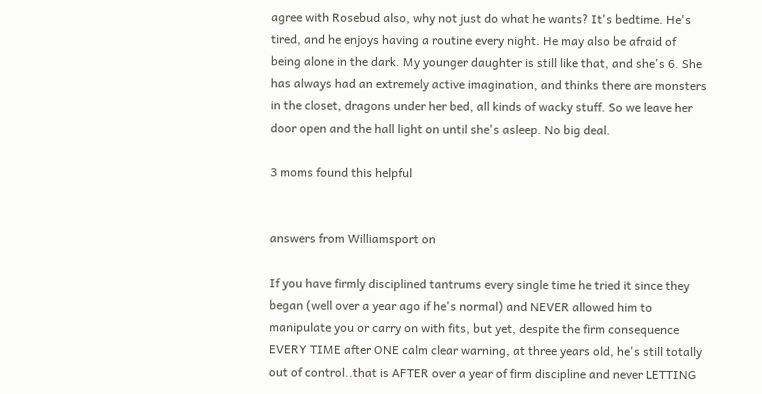agree with Rosebud also, why not just do what he wants? It's bedtime. He's tired, and he enjoys having a routine every night. He may also be afraid of being alone in the dark. My younger daughter is still like that, and she's 6. She has always had an extremely active imagination, and thinks there are monsters in the closet, dragons under her bed, all kinds of wacky stuff. So we leave her door open and the hall light on until she's asleep. No big deal.

3 moms found this helpful


answers from Williamsport on

If you have firmly disciplined tantrums every single time he tried it since they began (well over a year ago if he's normal) and NEVER allowed him to manipulate you or carry on with fits, but yet, despite the firm consequence EVERY TIME after ONE calm clear warning, at three years old, he's still totally out of control..that is AFTER over a year of firm discipline and never LETTING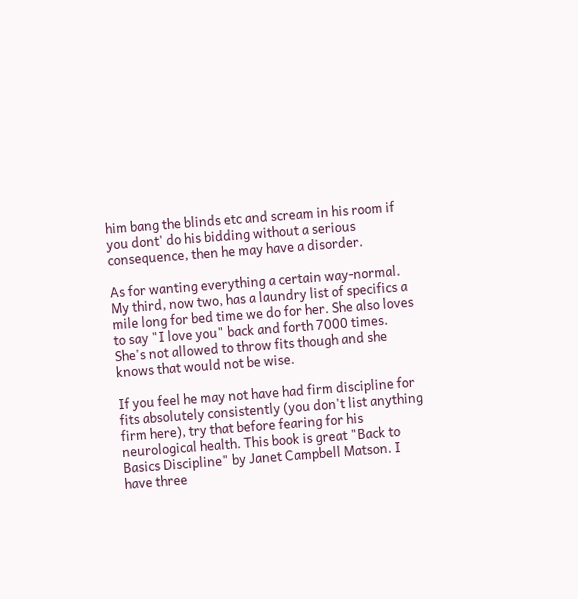him bang the blinds etc and scream in his room if you dont' do his bidding without a serious consequence, then he may have a disorder.

As for wanting everything a certain way-normal. My third, now two, has a laundry list of specifics a mile long for bed time we do for her. She also loves to say "I love you" back and forth 7000 times. She's not allowed to throw fits though and she knows that would not be wise.

If you feel he may not have had firm discipline for fits absolutely consistently (you don't list anything firm here), try that before fearing for his neurological health. This book is great "Back to Basics Discipline" by Janet Campbell Matson. I have three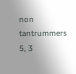non tantrummers 5, 3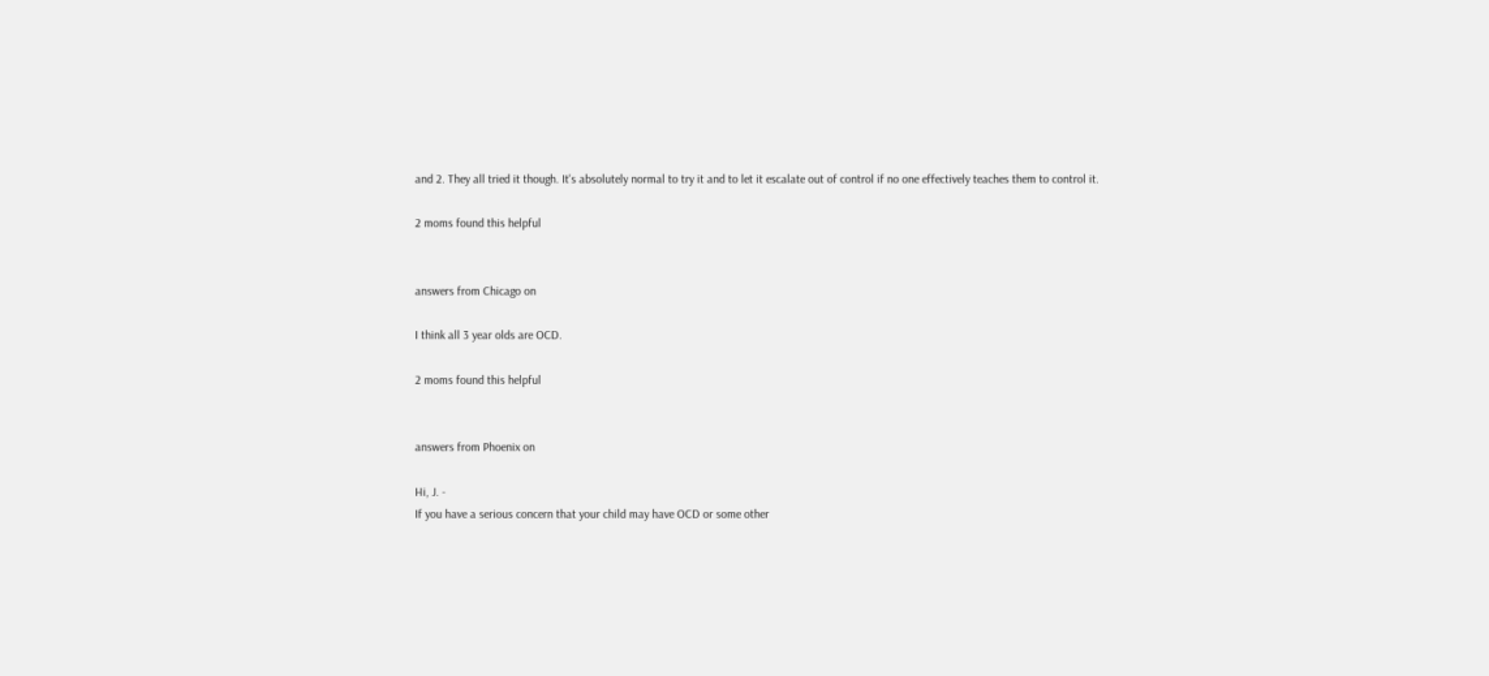and 2. They all tried it though. It's absolutely normal to try it and to let it escalate out of control if no one effectively teaches them to control it.

2 moms found this helpful


answers from Chicago on

I think all 3 year olds are OCD.

2 moms found this helpful


answers from Phoenix on

Hi, J. -
If you have a serious concern that your child may have OCD or some other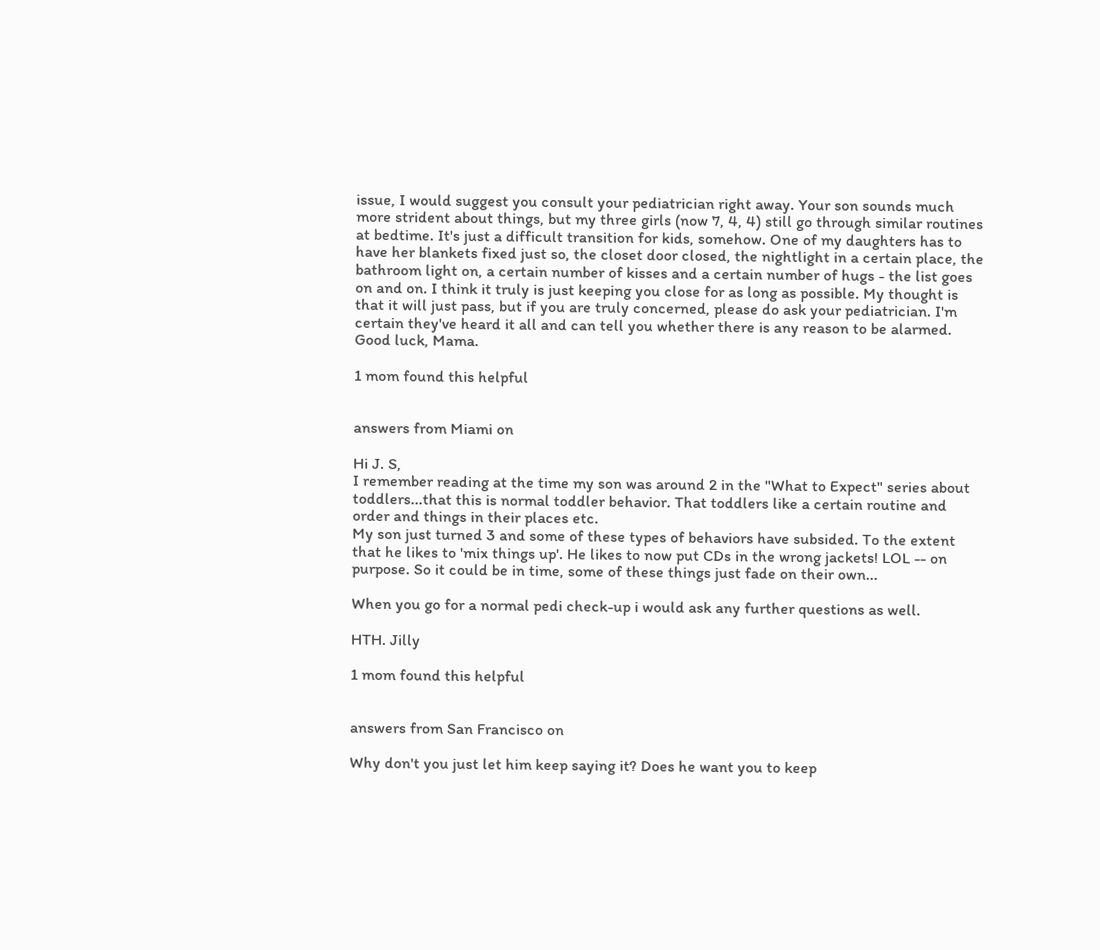issue, I would suggest you consult your pediatrician right away. Your son sounds much more strident about things, but my three girls (now 7, 4, 4) still go through similar routines at bedtime. It's just a difficult transition for kids, somehow. One of my daughters has to have her blankets fixed just so, the closet door closed, the nightlight in a certain place, the bathroom light on, a certain number of kisses and a certain number of hugs - the list goes on and on. I think it truly is just keeping you close for as long as possible. My thought is that it will just pass, but if you are truly concerned, please do ask your pediatrician. I'm certain they've heard it all and can tell you whether there is any reason to be alarmed.
Good luck, Mama.

1 mom found this helpful


answers from Miami on

Hi J. S,
I remember reading at the time my son was around 2 in the "What to Expect" series about toddlers...that this is normal toddler behavior. That toddlers like a certain routine and order and things in their places etc.
My son just turned 3 and some of these types of behaviors have subsided. To the extent that he likes to 'mix things up'. He likes to now put CDs in the wrong jackets! LOL -- on purpose. So it could be in time, some of these things just fade on their own...

When you go for a normal pedi check-up i would ask any further questions as well.

HTH. Jilly

1 mom found this helpful


answers from San Francisco on

Why don't you just let him keep saying it? Does he want you to keep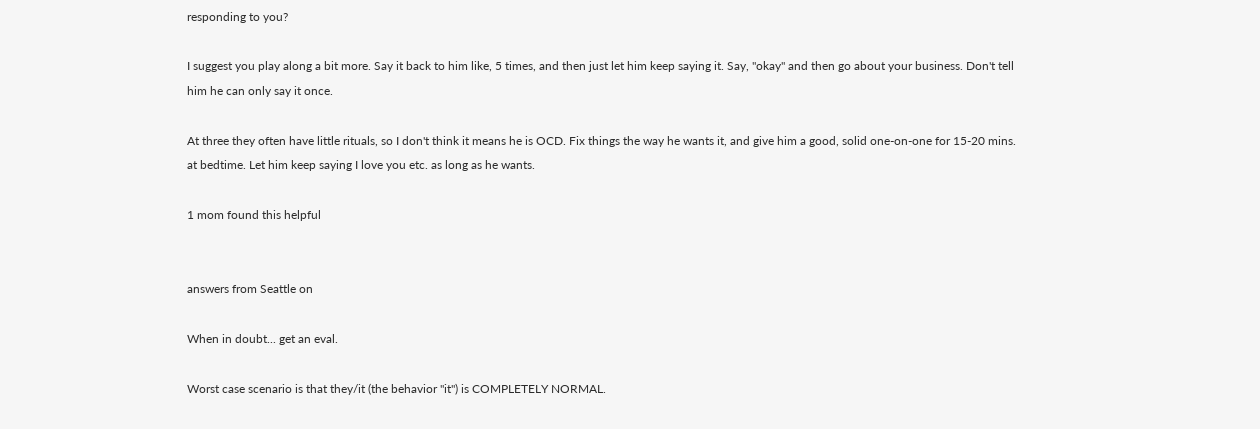responding to you?

I suggest you play along a bit more. Say it back to him like, 5 times, and then just let him keep saying it. Say, "okay" and then go about your business. Don't tell him he can only say it once.

At three they often have little rituals, so I don't think it means he is OCD. Fix things the way he wants it, and give him a good, solid one-on-one for 15-20 mins. at bedtime. Let him keep saying I love you etc. as long as he wants.

1 mom found this helpful


answers from Seattle on

When in doubt... get an eval.

Worst case scenario is that they/it (the behavior "it") is COMPLETELY NORMAL.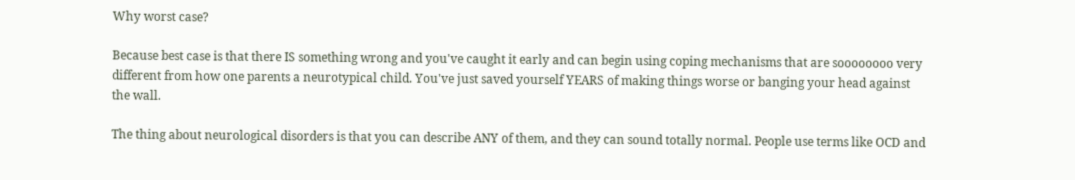Why worst case?

Because best case is that there IS something wrong and you've caught it early and can begin using coping mechanisms that are soooooooo very different from how one parents a neurotypical child. You've just saved yourself YEARS of making things worse or banging your head against the wall.

The thing about neurological disorders is that you can describe ANY of them, and they can sound totally normal. People use terms like OCD and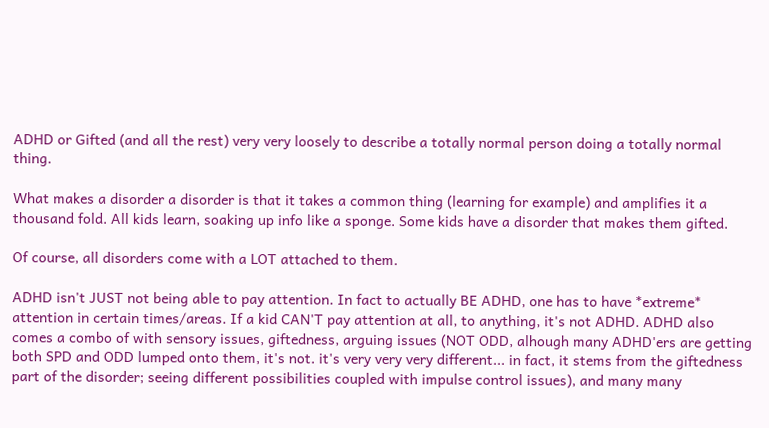ADHD or Gifted (and all the rest) very very loosely to describe a totally normal person doing a totally normal thing.

What makes a disorder a disorder is that it takes a common thing (learning for example) and amplifies it a thousand fold. All kids learn, soaking up info like a sponge. Some kids have a disorder that makes them gifted.

Of course, all disorders come with a LOT attached to them.

ADHD isn't JUST not being able to pay attention. In fact to actually BE ADHD, one has to have *extreme* attention in certain times/areas. If a kid CAN'T pay attention at all, to anything, it's not ADHD. ADHD also comes a combo of with sensory issues, giftedness, arguing issues (NOT ODD, alhough many ADHD'ers are getting both SPD and ODD lumped onto them, it's not. it's very very very different... in fact, it stems from the giftedness part of the disorder; seeing different possibilities coupled with impulse control issues), and many many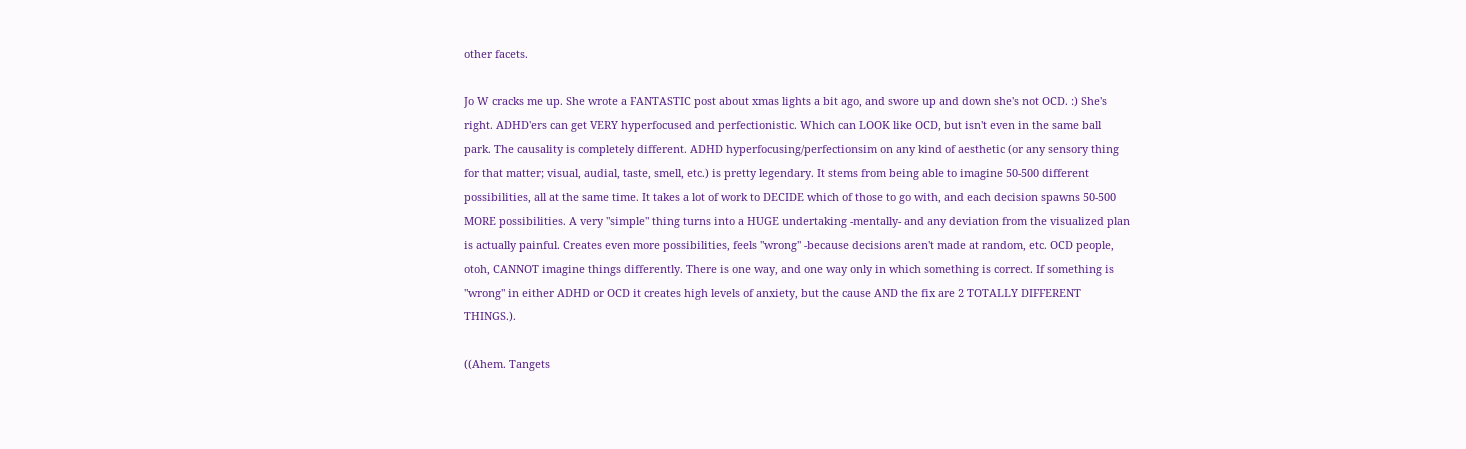other facets.

Jo W cracks me up. She wrote a FANTASTIC post about xmas lights a bit ago, and swore up and down she's not OCD. :) She's right. ADHD'ers can get VERY hyperfocused and perfectionistic. Which can LOOK like OCD, but isn't even in the same ball park. The causality is completely different. ADHD hyperfocusing/perfectionsim on any kind of aesthetic (or any sensory thing for that matter; visual, audial, taste, smell, etc.) is pretty legendary. It stems from being able to imagine 50-500 different possibilities, all at the same time. It takes a lot of work to DECIDE which of those to go with, and each decision spawns 50-500 MORE possibilities. A very "simple" thing turns into a HUGE undertaking -mentally- and any deviation from the visualized plan is actually painful. Creates even more possibilities, feels "wrong" -because decisions aren't made at random, etc. OCD people, otoh, CANNOT imagine things differently. There is one way, and one way only in which something is correct. If something is "wrong" in either ADHD or OCD it creates high levels of anxiety, but the cause AND the fix are 2 TOTALLY DIFFERENT THINGS.).

((Ahem. Tangets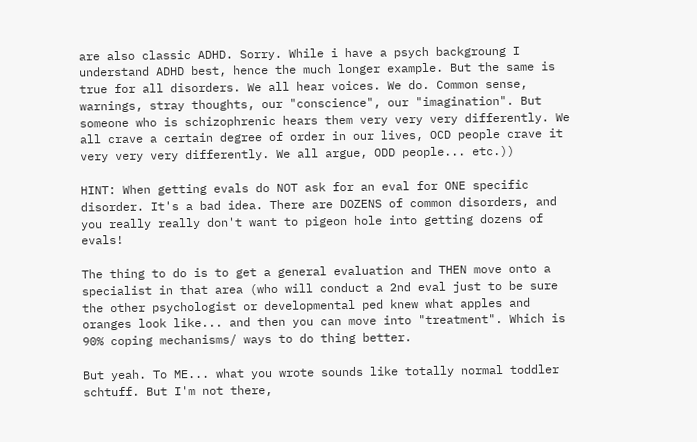are also classic ADHD. Sorry. While i have a psych backgroung I understand ADHD best, hence the much longer example. But the same is true for all disorders. We all hear voices. We do. Common sense, warnings, stray thoughts, our "conscience", our "imagination". But someone who is schizophrenic hears them very very very differently. We all crave a certain degree of order in our lives, OCD people crave it very very very differently. We all argue, ODD people... etc.))

HINT: When getting evals do NOT ask for an eval for ONE specific disorder. It's a bad idea. There are DOZENS of common disorders, and you really really don't want to pigeon hole into getting dozens of evals!

The thing to do is to get a general evaluation and THEN move onto a specialist in that area (who will conduct a 2nd eval just to be sure the other psychologist or developmental ped knew what apples and oranges look like... and then you can move into "treatment". Which is 90% coping mechanisms/ ways to do thing better.

But yeah. To ME... what you wrote sounds like totally normal toddler schtuff. But I'm not there,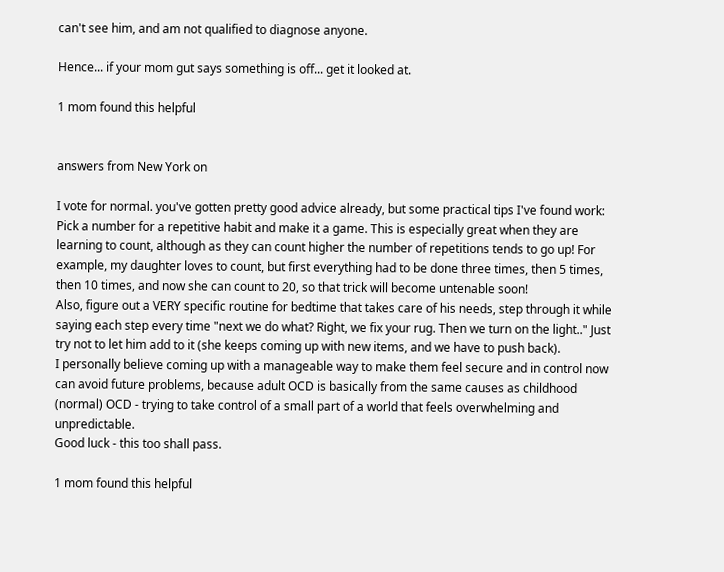can't see him, and am not qualified to diagnose anyone.

Hence... if your mom gut says something is off... get it looked at.

1 mom found this helpful


answers from New York on

I vote for normal. you've gotten pretty good advice already, but some practical tips I've found work: Pick a number for a repetitive habit and make it a game. This is especially great when they are learning to count, although as they can count higher the number of repetitions tends to go up! For example, my daughter loves to count, but first everything had to be done three times, then 5 times, then 10 times, and now she can count to 20, so that trick will become untenable soon!
Also, figure out a VERY specific routine for bedtime that takes care of his needs, step through it while saying each step every time "next we do what? Right, we fix your rug. Then we turn on the light.." Just try not to let him add to it (she keeps coming up with new items, and we have to push back).
I personally believe coming up with a manageable way to make them feel secure and in control now can avoid future problems, because adult OCD is basically from the same causes as childhood (normal) OCD - trying to take control of a small part of a world that feels overwhelming and unpredictable.
Good luck - this too shall pass.

1 mom found this helpful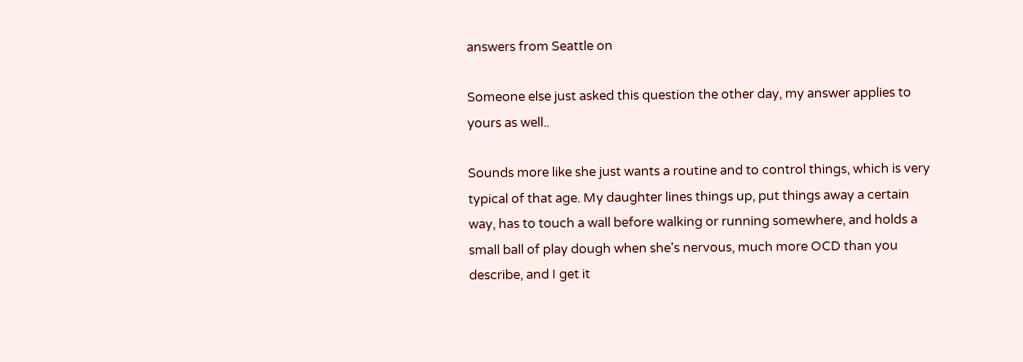answers from Seattle on

Someone else just asked this question the other day, my answer applies to yours as well..

Sounds more like she just wants a routine and to control things, which is very typical of that age. My daughter lines things up, put things away a certain way, has to touch a wall before walking or running somewhere, and holds a small ball of play dough when she's nervous, much more OCD than you describe, and I get it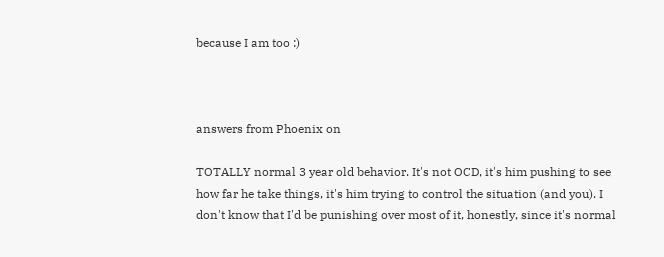because I am too :)



answers from Phoenix on

TOTALLY normal 3 year old behavior. It's not OCD, it's him pushing to see how far he take things, it's him trying to control the situation (and you). I don't know that I'd be punishing over most of it, honestly, since it's normal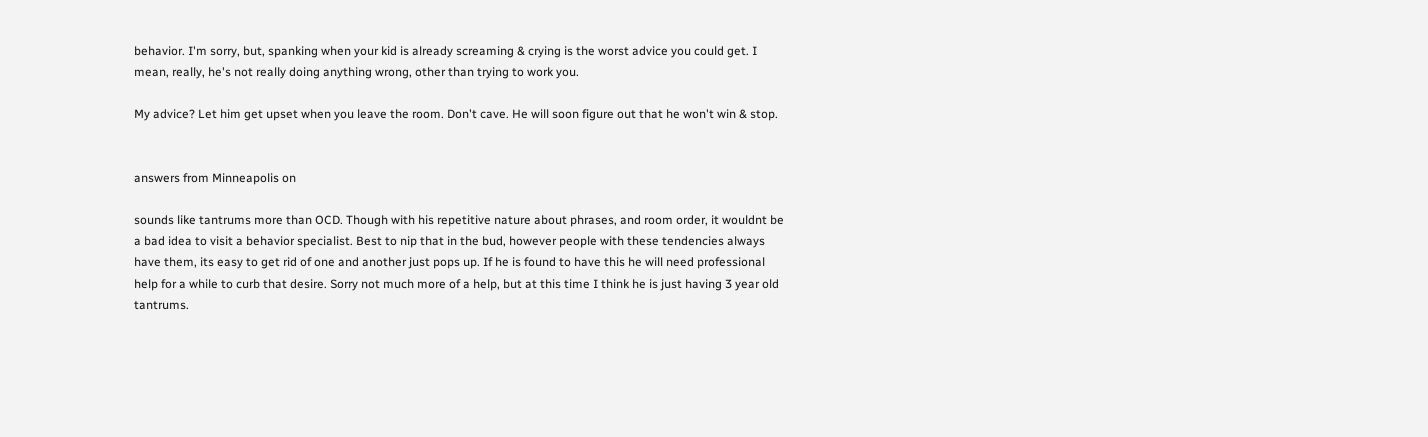behavior. I'm sorry, but, spanking when your kid is already screaming & crying is the worst advice you could get. I mean, really, he's not really doing anything wrong, other than trying to work you.

My advice? Let him get upset when you leave the room. Don't cave. He will soon figure out that he won't win & stop.


answers from Minneapolis on

sounds like tantrums more than OCD. Though with his repetitive nature about phrases, and room order, it wouldnt be a bad idea to visit a behavior specialist. Best to nip that in the bud, however people with these tendencies always have them, its easy to get rid of one and another just pops up. If he is found to have this he will need professional help for a while to curb that desire. Sorry not much more of a help, but at this time I think he is just having 3 year old tantrums.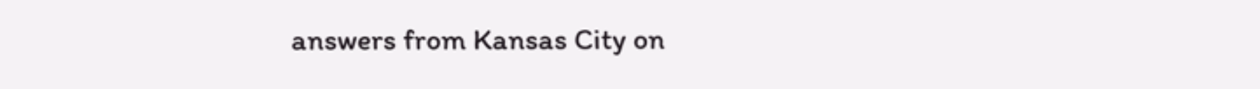answers from Kansas City on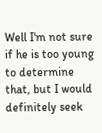Well I'm not sure if he is too young to determine that, but I would definitely seek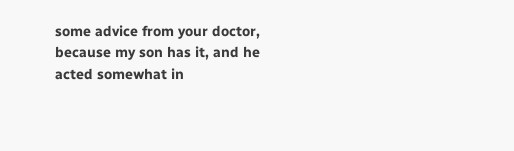some advice from your doctor, because my son has it, and he acted somewhat in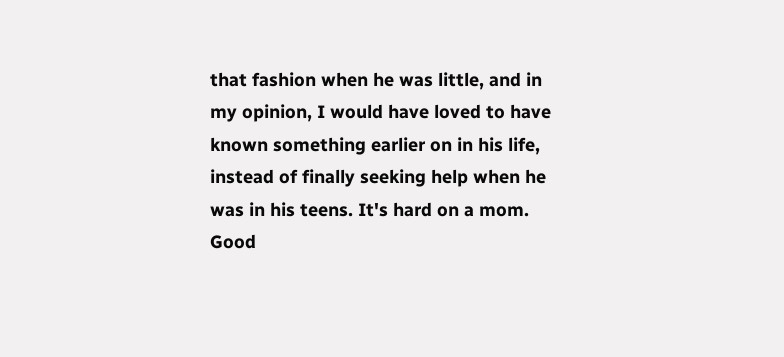that fashion when he was little, and in my opinion, I would have loved to have known something earlier on in his life, instead of finally seeking help when he was in his teens. It's hard on a mom. Good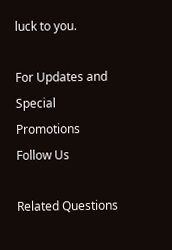luck to you.

For Updates and Special Promotions
Follow Us

Related Questions